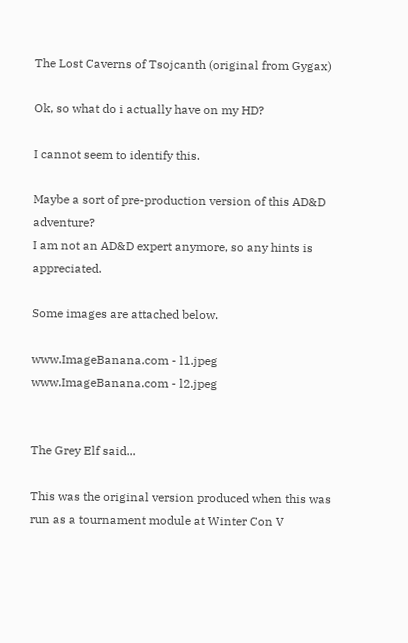The Lost Caverns of Tsojcanth (original from Gygax)

Ok, so what do i actually have on my HD?

I cannot seem to identify this.

Maybe a sort of pre-production version of this AD&D adventure?
I am not an AD&D expert anymore, so any hints is appreciated.

Some images are attached below.

www.ImageBanana.com - l1.jpeg www.ImageBanana.com - l2.jpeg


The Grey Elf said...

This was the original version produced when this was run as a tournament module at Winter Con V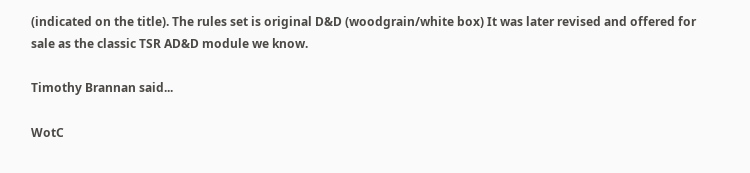(indicated on the title). The rules set is original D&D (woodgrain/white box) It was later revised and offered for sale as the classic TSR AD&D module we know.

Timothy Brannan said...

WotC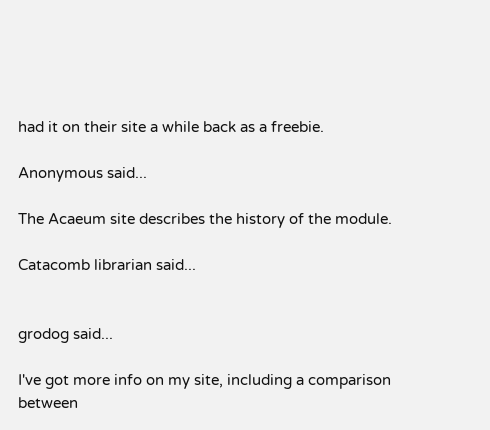had it on their site a while back as a freebie.

Anonymous said...

The Acaeum site describes the history of the module.

Catacomb librarian said...


grodog said...

I've got more info on my site, including a comparison between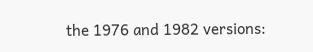the 1976 and 1982 versions: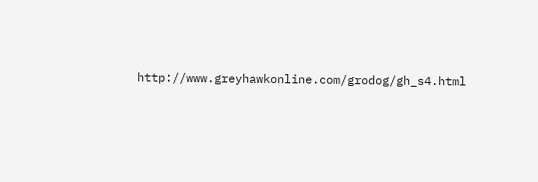http://www.greyhawkonline.com/grodog/gh_s4.html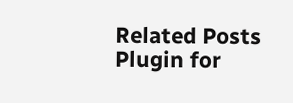Related Posts Plugin for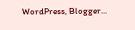WordPress, Blogger...